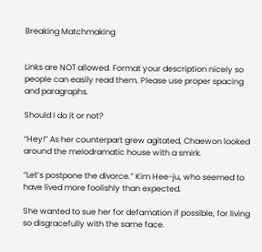Breaking Matchmaking


Links are NOT allowed. Format your description nicely so people can easily read them. Please use proper spacing and paragraphs.

Should I do it or not?

“Hey!” As her counterpart grew agitated, Chaewon looked around the melodramatic house with a smirk.

“Let’s postpone the divorce.” Kim Hee-ju, who seemed to have lived more foolishly than expected.

She wanted to sue her for defamation if possible, for living so disgracefully with the same face.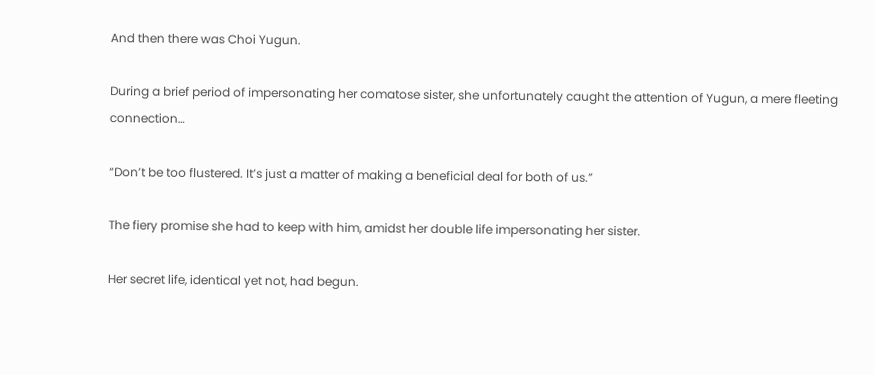And then there was Choi Yugun.

During a brief period of impersonating her comatose sister, she unfortunately caught the attention of Yugun, a mere fleeting connection…

“Don’t be too flustered. It’s just a matter of making a beneficial deal for both of us.”

The fiery promise she had to keep with him, amidst her double life impersonating her sister.

Her secret life, identical yet not, had begun.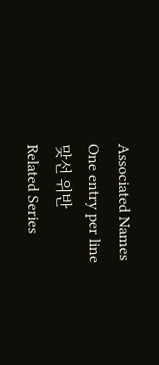Associated Names
One entry per line
맞선 위반
Related Series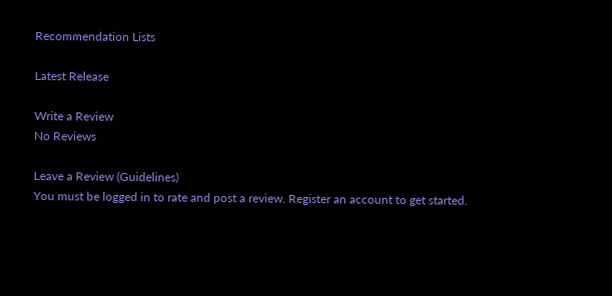Recommendation Lists

Latest Release

Write a Review
No Reviews

Leave a Review (Guidelines)
You must be logged in to rate and post a review. Register an account to get started.